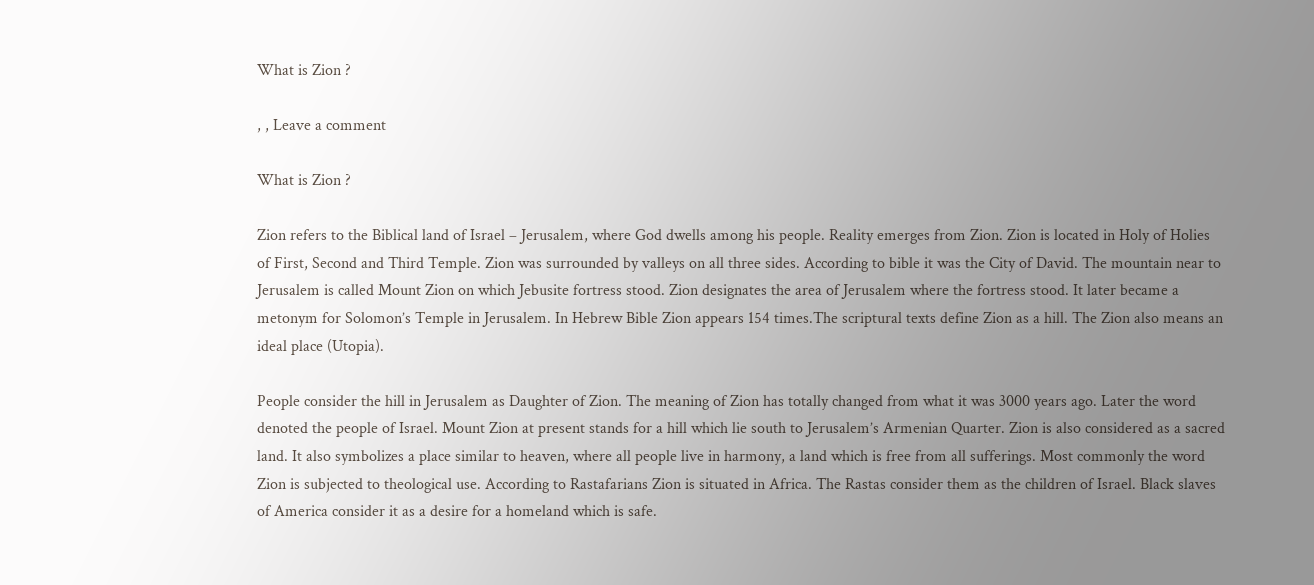What is Zion ?

, , Leave a comment

What is Zion ?

Zion refers to the Biblical land of Israel – Jerusalem, where God dwells among his people. Reality emerges from Zion. Zion is located in Holy of Holies of First, Second and Third Temple. Zion was surrounded by valleys on all three sides. According to bible it was the City of David. The mountain near to Jerusalem is called Mount Zion on which Jebusite fortress stood. Zion designates the area of Jerusalem where the fortress stood. It later became a metonym for Solomon’s Temple in Jerusalem. In Hebrew Bible Zion appears 154 times.The scriptural texts define Zion as a hill. The Zion also means an ideal place (Utopia).

People consider the hill in Jerusalem as Daughter of Zion. The meaning of Zion has totally changed from what it was 3000 years ago. Later the word denoted the people of Israel. Mount Zion at present stands for a hill which lie south to Jerusalem’s Armenian Quarter. Zion is also considered as a sacred land. It also symbolizes a place similar to heaven, where all people live in harmony, a land which is free from all sufferings. Most commonly the word Zion is subjected to theological use. According to Rastafarians Zion is situated in Africa. The Rastas consider them as the children of Israel. Black slaves of America consider it as a desire for a homeland which is safe.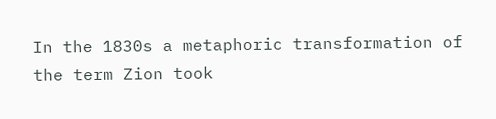In the 1830s a metaphoric transformation of the term Zion took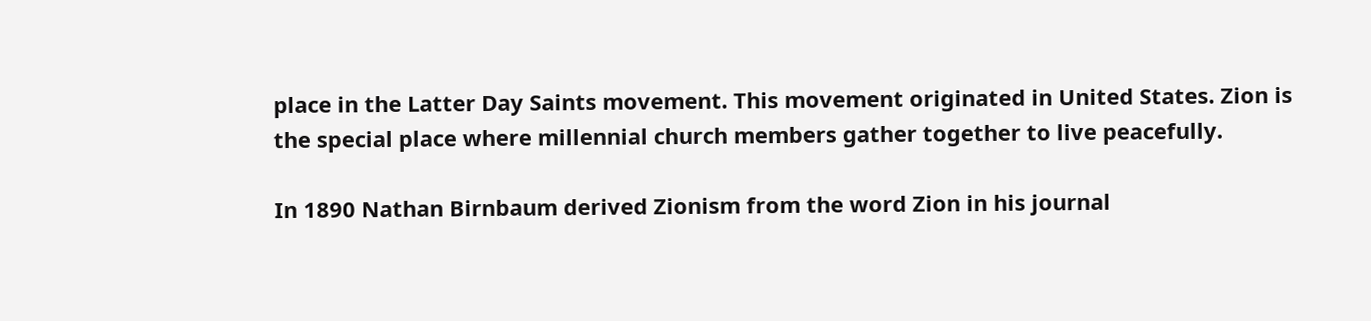place in the Latter Day Saints movement. This movement originated in United States. Zion is the special place where millennial church members gather together to live peacefully.

In 1890 Nathan Birnbaum derived Zionism from the word Zion in his journal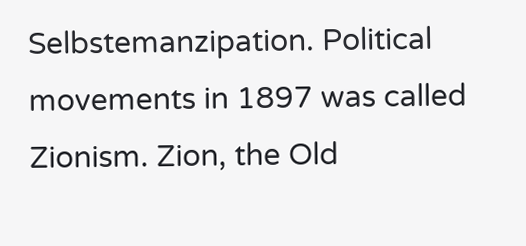Selbstemanzipation. Political movements in 1897 was called Zionism. Zion, the Old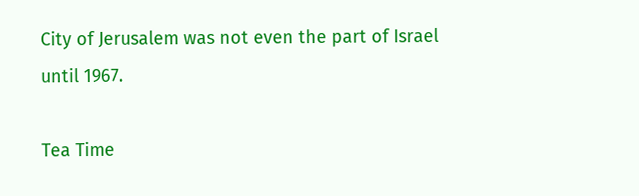City of Jerusalem was not even the part of Israel until 1967.

Tea Time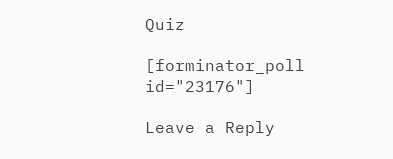Quiz

[forminator_poll id="23176"]

Leave a Reply